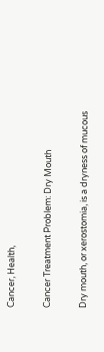Cancer, Health,

Cancer Treatment Problem: Dry Mouth

Dry mouth, or xerostomia, is a dryness of mucous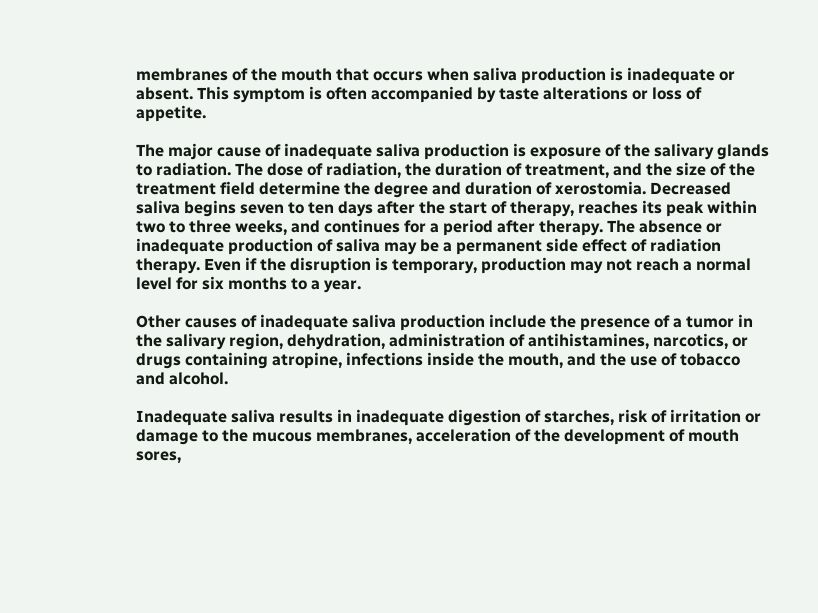membranes of the mouth that occurs when saliva production is inadequate or absent. This symptom is often accompanied by taste alterations or loss of appetite.

The major cause of inadequate saliva production is exposure of the salivary glands to radiation. The dose of radiation, the duration of treatment, and the size of the treatment field determine the degree and duration of xerostomia. Decreased saliva begins seven to ten days after the start of therapy, reaches its peak within two to three weeks, and continues for a period after therapy. The absence or inadequate production of saliva may be a permanent side effect of radiation therapy. Even if the disruption is temporary, production may not reach a normal level for six months to a year.

Other causes of inadequate saliva production include the presence of a tumor in the salivary region, dehydration, administration of antihistamines, narcotics, or drugs containing atropine, infections inside the mouth, and the use of tobacco and alcohol.

Inadequate saliva results in inadequate digestion of starches, risk of irritation or damage to the mucous membranes, acceleration of the development of mouth sores,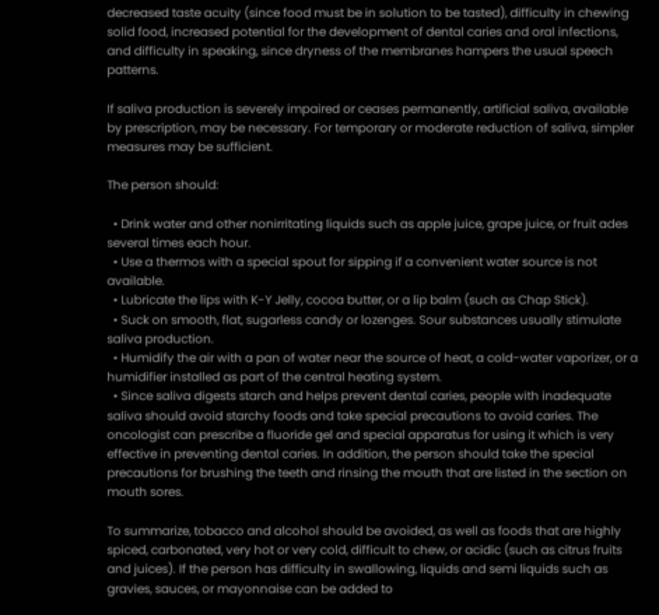decreased taste acuity (since food must be in solution to be tasted), difficulty in chewing solid food, increased potential for the development of dental caries and oral infections, and difficulty in speaking, since dryness of the membranes hampers the usual speech patterns.

If saliva production is severely impaired or ceases permanently, artificial saliva, available by prescription, may be necessary. For temporary or moderate reduction of saliva, simpler measures may be sufficient.

The person should:

  • Drink water and other nonirritating liquids such as apple juice, grape juice, or fruit ades several times each hour.
  • Use a thermos with a special spout for sipping if a convenient water source is not available.
  • Lubricate the lips with K-Y Jelly, cocoa butter, or a lip balm (such as Chap Stick).
  • Suck on smooth, flat, sugarless candy or lozenges. Sour substances usually stimulate saliva production.
  • Humidify the air with a pan of water near the source of heat, a cold-water vaporizer, or a humidifier installed as part of the central heating system.
  • Since saliva digests starch and helps prevent dental caries, people with inadequate saliva should avoid starchy foods and take special precautions to avoid caries. The oncologist can prescribe a fluoride gel and special apparatus for using it which is very effective in preventing dental caries. In addition, the person should take the special precautions for brushing the teeth and rinsing the mouth that are listed in the section on mouth sores.

To summarize, tobacco and alcohol should be avoided, as well as foods that are highly spiced, carbonated, very hot or very cold, difficult to chew, or acidic (such as citrus fruits and juices). If the person has difficulty in swallowing, liquids and semi liquids such as gravies, sauces, or mayonnaise can be added to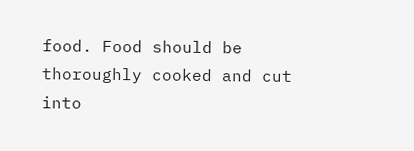food. Food should be thoroughly cooked and cut into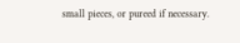small pieces, or pureed if necessary.